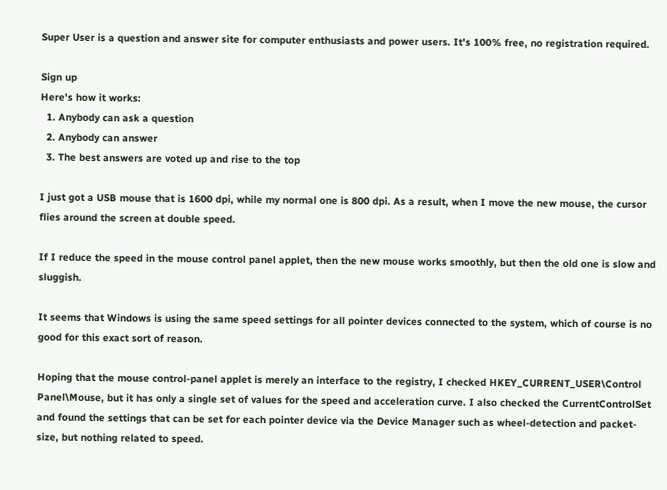Super User is a question and answer site for computer enthusiasts and power users. It's 100% free, no registration required.

Sign up
Here's how it works:
  1. Anybody can ask a question
  2. Anybody can answer
  3. The best answers are voted up and rise to the top

I just got a USB mouse that is 1600 dpi, while my normal one is 800 dpi. As a result, when I move the new mouse, the cursor flies around the screen at double speed.

If I reduce the speed in the mouse control panel applet, then the new mouse works smoothly, but then the old one is slow and sluggish.

It seems that Windows is using the same speed settings for all pointer devices connected to the system, which of course is no good for this exact sort of reason.

Hoping that the mouse control-panel applet is merely an interface to the registry, I checked HKEY_CURRENT_USER\Control Panel\Mouse, but it has only a single set of values for the speed and acceleration curve. I also checked the CurrentControlSet and found the settings that can be set for each pointer device via the Device Manager such as wheel-detection and packet-size, but nothing related to speed.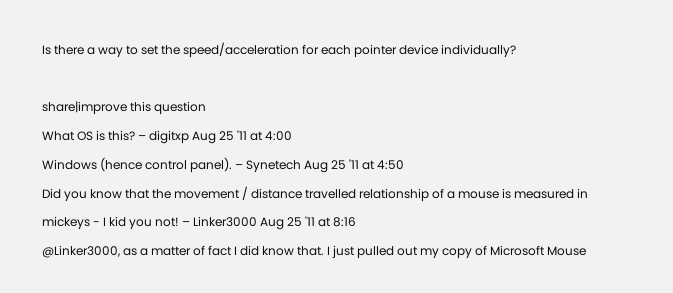Is there a way to set the speed/acceleration for each pointer device individually?

share|improve this question
What OS is this? – digitxp Aug 25 '11 at 4:00
Windows (hence control panel). – Synetech Aug 25 '11 at 4:50
Did you know that the movement / distance travelled relationship of a mouse is measured in mickeys - I kid you not! – Linker3000 Aug 25 '11 at 8:16
@Linker3000, as a matter of fact I did know that. I just pulled out my copy of Microsoft Mouse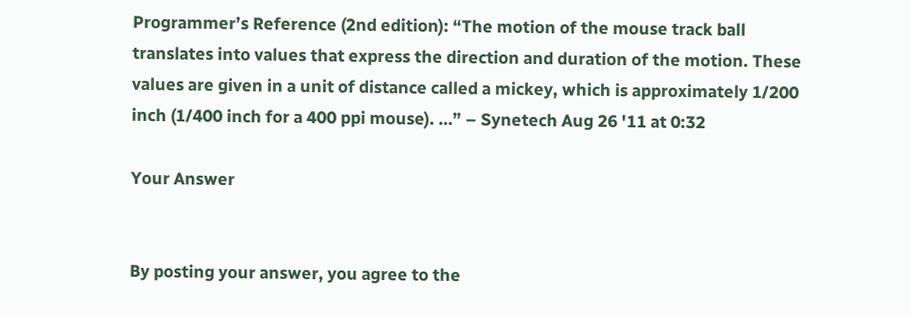Programmer’s Reference (2nd edition): “The motion of the mouse track ball translates into values that express the direction and duration of the motion. These values are given in a unit of distance called a mickey, which is approximately 1/200 inch (1/400 inch for a 400 ppi mouse). …” – Synetech Aug 26 '11 at 0:32

Your Answer


By posting your answer, you agree to the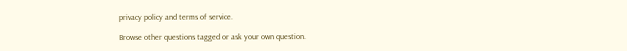privacy policy and terms of service.

Browse other questions tagged or ask your own question.